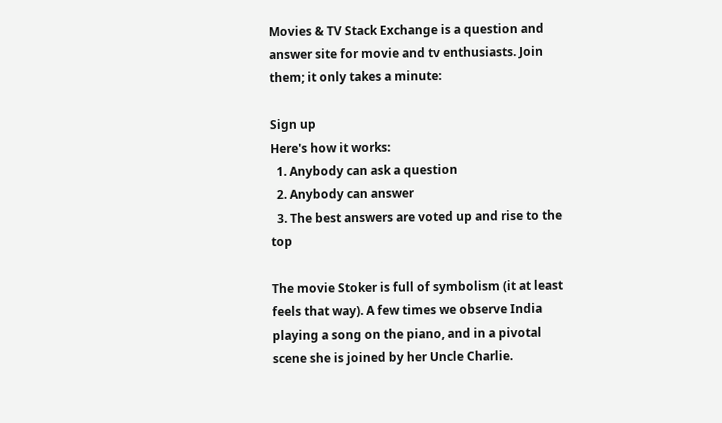Movies & TV Stack Exchange is a question and answer site for movie and tv enthusiasts. Join them; it only takes a minute:

Sign up
Here's how it works:
  1. Anybody can ask a question
  2. Anybody can answer
  3. The best answers are voted up and rise to the top

The movie Stoker is full of symbolism (it at least feels that way). A few times we observe India playing a song on the piano, and in a pivotal scene she is joined by her Uncle Charlie.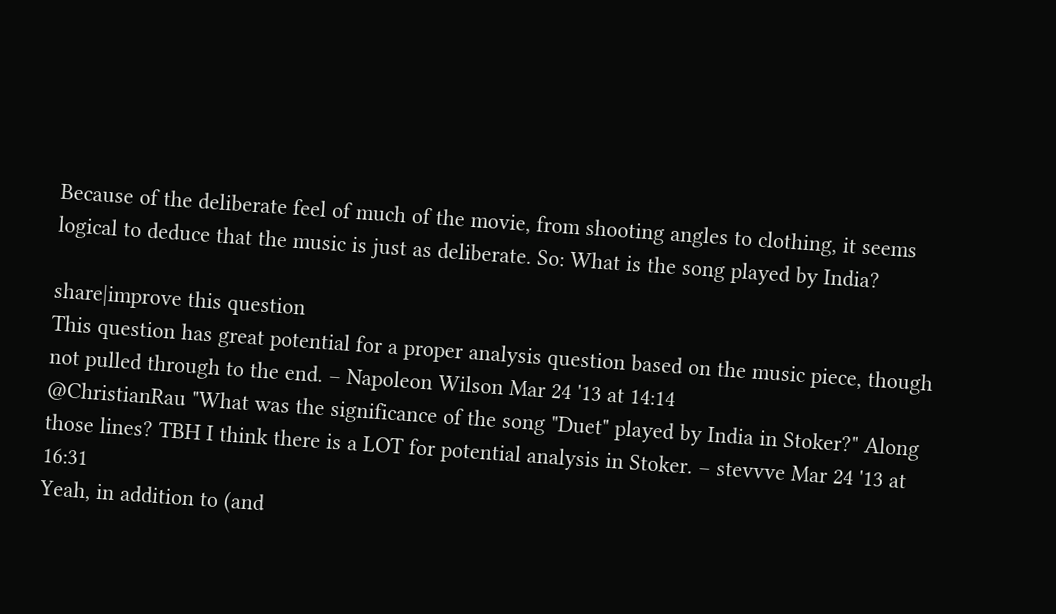Because of the deliberate feel of much of the movie, from shooting angles to clothing, it seems logical to deduce that the music is just as deliberate. So: What is the song played by India?

share|improve this question
This question has great potential for a proper analysis question based on the music piece, though not pulled through to the end. – Napoleon Wilson Mar 24 '13 at 14:14
@ChristianRau "What was the significance of the song "Duet" played by India in Stoker?" Along those lines? TBH I think there is a LOT for potential analysis in Stoker. – stevvve Mar 24 '13 at 16:31
Yeah, in addition to (and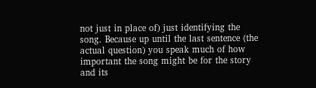not just in place of) just identifying the song. Because up until the last sentence (the actual question) you speak much of how important the song might be for the story and its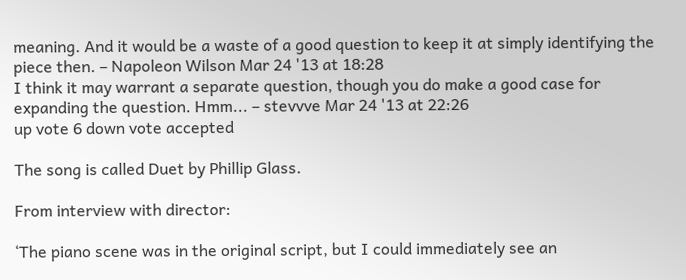meaning. And it would be a waste of a good question to keep it at simply identifying the piece then. – Napoleon Wilson Mar 24 '13 at 18:28
I think it may warrant a separate question, though you do make a good case for expanding the question. Hmm... – stevvve Mar 24 '13 at 22:26
up vote 6 down vote accepted

The song is called Duet by Phillip Glass.

From interview with director:

‘The piano scene was in the original script, but I could immediately see an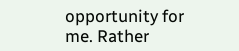opportunity for me. Rather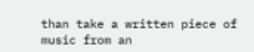than take a written piece of music from an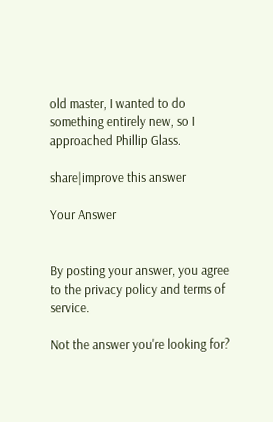old master, I wanted to do something entirely new, so I approached Phillip Glass.

share|improve this answer

Your Answer


By posting your answer, you agree to the privacy policy and terms of service.

Not the answer you're looking for?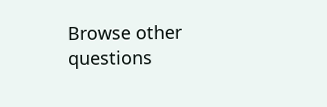Browse other questions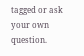tagged or ask your own question.